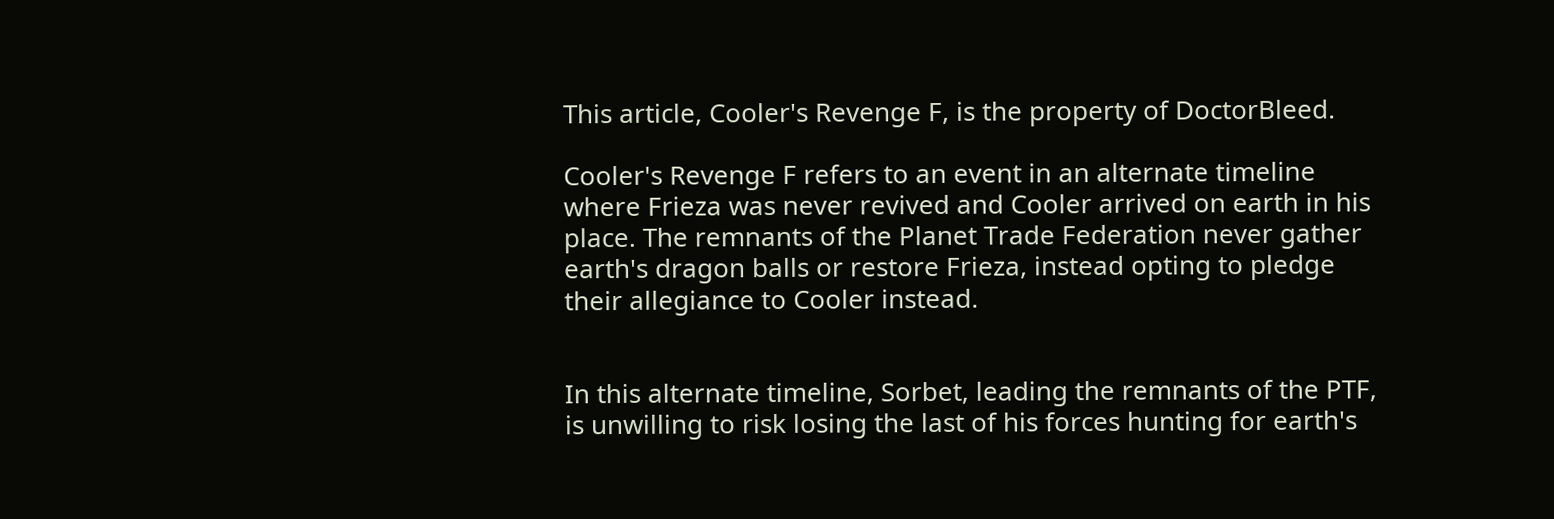This article, Cooler's Revenge F, is the property of DoctorBleed.

Cooler's Revenge F refers to an event in an alternate timeline where Frieza was never revived and Cooler arrived on earth in his place. The remnants of the Planet Trade Federation never gather earth's dragon balls or restore Frieza, instead opting to pledge their allegiance to Cooler instead.


In this alternate timeline, Sorbet, leading the remnants of the PTF, is unwilling to risk losing the last of his forces hunting for earth's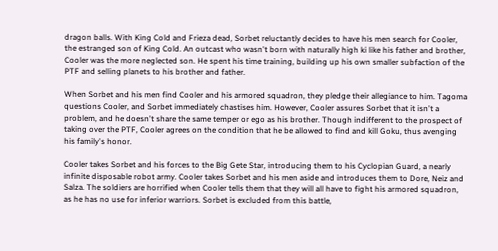dragon balls. With King Cold and Frieza dead, Sorbet reluctantly decides to have his men search for Cooler, the estranged son of King Cold. An outcast who wasn't born with naturally high ki like his father and brother, Cooler was the more neglected son. He spent his time training, building up his own smaller subfaction of the PTF and selling planets to his brother and father.

When Sorbet and his men find Cooler and his armored squadron, they pledge their allegiance to him. Tagoma questions Cooler, and Sorbet immediately chastises him. However, Cooler assures Sorbet that it isn't a problem, and he doesn't share the same temper or ego as his brother. Though indifferent to the prospect of taking over the PTF, Cooler agrees on the condition that he be allowed to find and kill Goku, thus avenging his family's honor.

Cooler takes Sorbet and his forces to the Big Gete Star, introducing them to his Cyclopian Guard, a nearly infinite disposable robot army. Cooler takes Sorbet and his men aside and introduces them to Dore, Neiz and Salza. The soldiers are horrified when Cooler tells them that they will all have to fight his armored squadron, as he has no use for inferior warriors. Sorbet is excluded from this battle,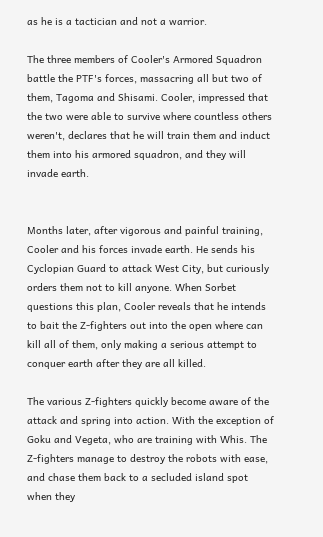as he is a tactician and not a warrior.

The three members of Cooler's Armored Squadron battle the PTF's forces, massacring all but two of them, Tagoma and Shisami. Cooler, impressed that the two were able to survive where countless others weren't, declares that he will train them and induct them into his armored squadron, and they will invade earth.


Months later, after vigorous and painful training, Cooler and his forces invade earth. He sends his Cyclopian Guard to attack West City, but curiously orders them not to kill anyone. When Sorbet questions this plan, Cooler reveals that he intends to bait the Z-fighters out into the open where can kill all of them, only making a serious attempt to conquer earth after they are all killed.

The various Z-fighters quickly become aware of the attack and spring into action. With the exception of Goku and Vegeta, who are training with Whis. The Z-fighters manage to destroy the robots with ease, and chase them back to a secluded island spot when they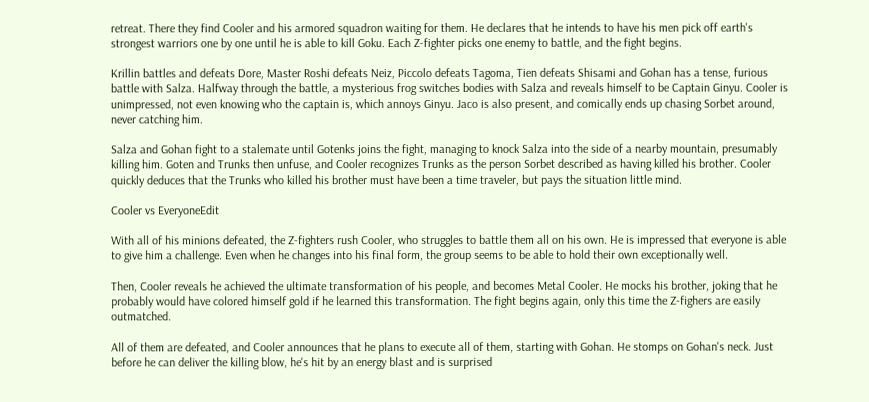retreat. There they find Cooler and his armored squadron waiting for them. He declares that he intends to have his men pick off earth's strongest warriors one by one until he is able to kill Goku. Each Z-fighter picks one enemy to battle, and the fight begins.

Krillin battles and defeats Dore, Master Roshi defeats Neiz, Piccolo defeats Tagoma, Tien defeats Shisami and Gohan has a tense, furious battle with Salza. Halfway through the battle, a mysterious frog switches bodies with Salza and reveals himself to be Captain Ginyu. Cooler is unimpressed, not even knowing who the captain is, which annoys Ginyu. Jaco is also present, and comically ends up chasing Sorbet around, never catching him.

Salza and Gohan fight to a stalemate until Gotenks joins the fight, managing to knock Salza into the side of a nearby mountain, presumably killing him. Goten and Trunks then unfuse, and Cooler recognizes Trunks as the person Sorbet described as having killed his brother. Cooler quickly deduces that the Trunks who killed his brother must have been a time traveler, but pays the situation little mind.

Cooler vs EveryoneEdit

With all of his minions defeated, the Z-fighters rush Cooler, who struggles to battle them all on his own. He is impressed that everyone is able to give him a challenge. Even when he changes into his final form, the group seems to be able to hold their own exceptionally well.

Then, Cooler reveals he achieved the ultimate transformation of his people, and becomes Metal Cooler. He mocks his brother, joking that he probably would have colored himself gold if he learned this transformation. The fight begins again, only this time the Z-fighers are easily outmatched.

All of them are defeated, and Cooler announces that he plans to execute all of them, starting with Gohan. He stomps on Gohan's neck. Just before he can deliver the killing blow, he's hit by an energy blast and is surprised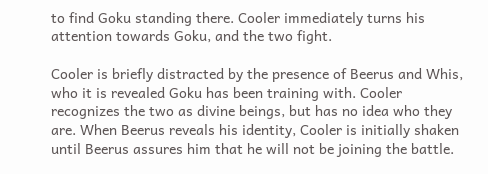to find Goku standing there. Cooler immediately turns his attention towards Goku, and the two fight.

Cooler is briefly distracted by the presence of Beerus and Whis, who it is revealed Goku has been training with. Cooler recognizes the two as divine beings, but has no idea who they are. When Beerus reveals his identity, Cooler is initially shaken until Beerus assures him that he will not be joining the battle.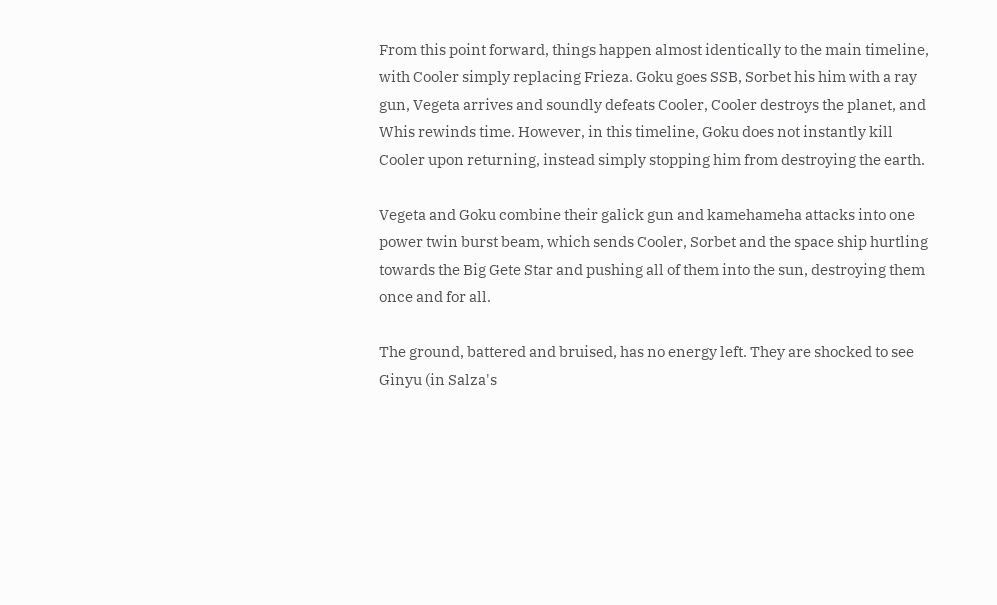From this point forward, things happen almost identically to the main timeline, with Cooler simply replacing Frieza. Goku goes SSB, Sorbet his him with a ray gun, Vegeta arrives and soundly defeats Cooler, Cooler destroys the planet, and Whis rewinds time. However, in this timeline, Goku does not instantly kill Cooler upon returning, instead simply stopping him from destroying the earth.

Vegeta and Goku combine their galick gun and kamehameha attacks into one power twin burst beam, which sends Cooler, Sorbet and the space ship hurtling towards the Big Gete Star and pushing all of them into the sun, destroying them once and for all.

The ground, battered and bruised, has no energy left. They are shocked to see Ginyu (in Salza's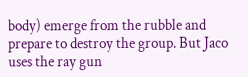body) emerge from the rubble and prepare to destroy the group. But Jaco uses the ray gun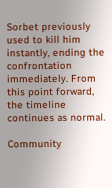Sorbet previously used to kill him instantly, ending the confrontation immediately. From this point forward, the timeline continues as normal.

Community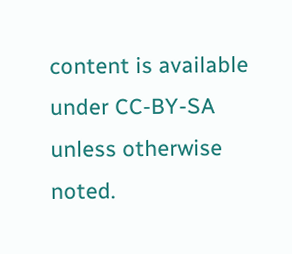content is available under CC-BY-SA unless otherwise noted.